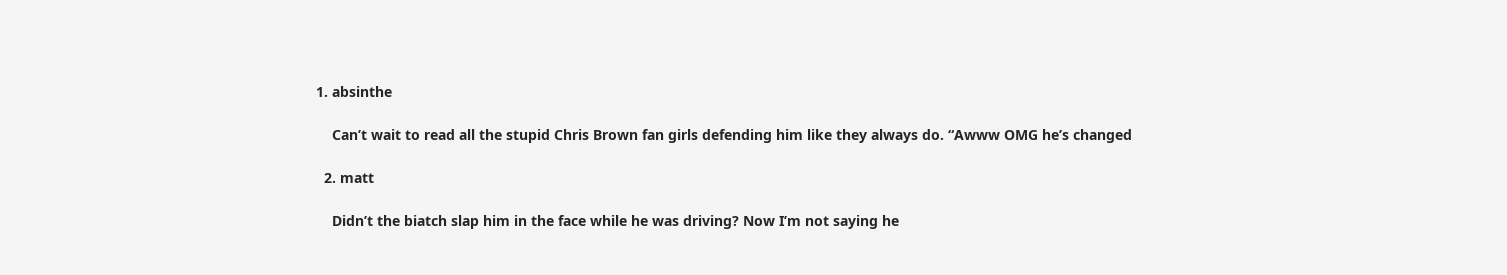1. absinthe

    Can’t wait to read all the stupid Chris Brown fan girls defending him like they always do. “Awww OMG he’s changed

  2. matt

    Didn’t the biatch slap him in the face while he was driving? Now I’m not saying he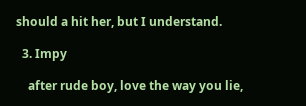should a hit her, but I understand.

  3. Impy

    after rude boy, love the way you lie,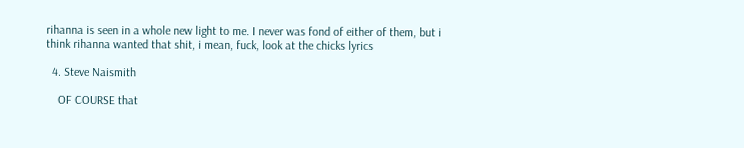rihanna is seen in a whole new light to me. I never was fond of either of them, but i think rihanna wanted that shit, i mean, fuck, look at the chicks lyrics

  4. Steve Naismith

    OF COURSE that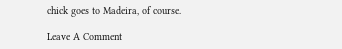chick goes to Madeira, of course.

Leave A Comment